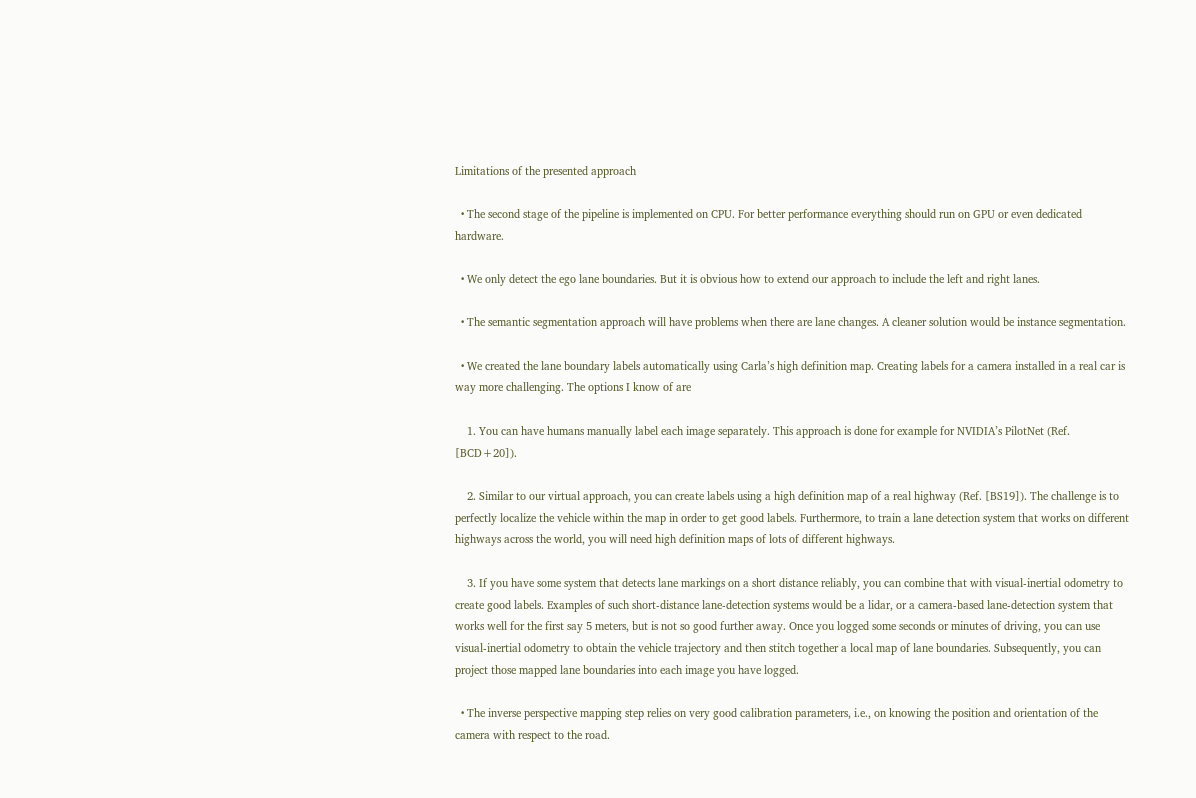Limitations of the presented approach

  • The second stage of the pipeline is implemented on CPU. For better performance everything should run on GPU or even dedicated hardware.

  • We only detect the ego lane boundaries. But it is obvious how to extend our approach to include the left and right lanes.

  • The semantic segmentation approach will have problems when there are lane changes. A cleaner solution would be instance segmentation.

  • We created the lane boundary labels automatically using Carla’s high definition map. Creating labels for a camera installed in a real car is way more challenging. The options I know of are

    1. You can have humans manually label each image separately. This approach is done for example for NVIDIA’s PilotNet (Ref. [BCD+20]).

    2. Similar to our virtual approach, you can create labels using a high definition map of a real highway (Ref. [BS19]). The challenge is to perfectly localize the vehicle within the map in order to get good labels. Furthermore, to train a lane detection system that works on different highways across the world, you will need high definition maps of lots of different highways.

    3. If you have some system that detects lane markings on a short distance reliably, you can combine that with visual-inertial odometry to create good labels. Examples of such short-distance lane-detection systems would be a lidar, or a camera-based lane-detection system that works well for the first say 5 meters, but is not so good further away. Once you logged some seconds or minutes of driving, you can use visual-inertial odometry to obtain the vehicle trajectory and then stitch together a local map of lane boundaries. Subsequently, you can project those mapped lane boundaries into each image you have logged.

  • The inverse perspective mapping step relies on very good calibration parameters, i.e., on knowing the position and orientation of the camera with respect to the road.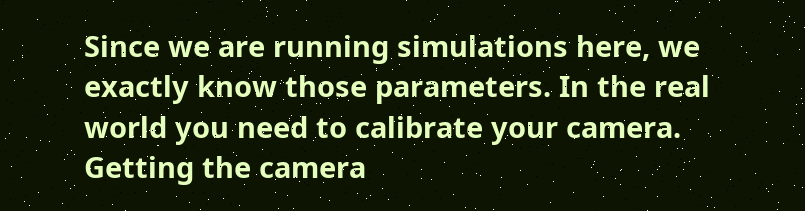Since we are running simulations here, we exactly know those parameters. In the real world you need to calibrate your camera. Getting the camera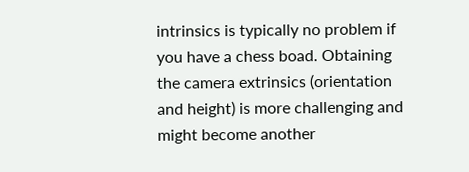intrinsics is typically no problem if you have a chess boad. Obtaining the camera extrinsics (orientation and height) is more challenging and might become another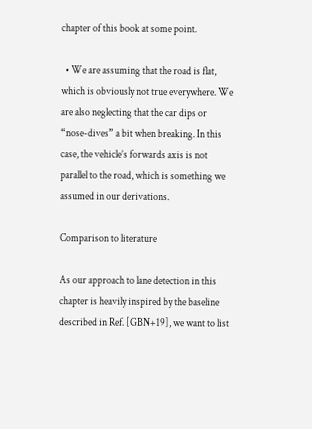chapter of this book at some point.

  • We are assuming that the road is flat, which is obviously not true everywhere. We are also neglecting that the car dips or “nose-dives” a bit when breaking. In this case, the vehicle’s forwards axis is not parallel to the road, which is something we assumed in our derivations.

Comparison to literature

As our approach to lane detection in this chapter is heavily inspired by the baseline described in Ref. [GBN+19], we want to list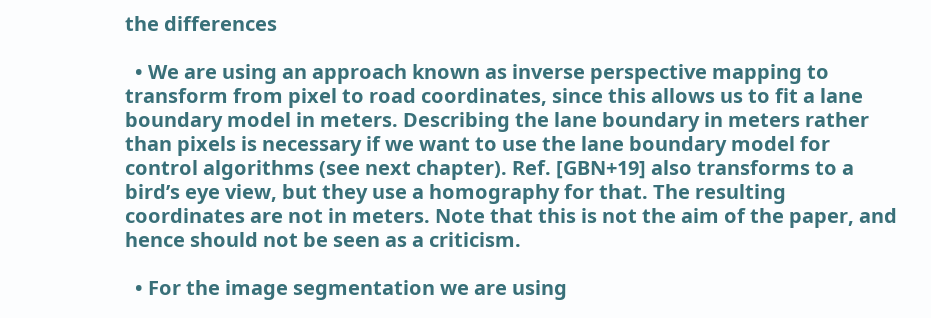the differences

  • We are using an approach known as inverse perspective mapping to transform from pixel to road coordinates, since this allows us to fit a lane boundary model in meters. Describing the lane boundary in meters rather than pixels is necessary if we want to use the lane boundary model for control algorithms (see next chapter). Ref. [GBN+19] also transforms to a bird’s eye view, but they use a homography for that. The resulting coordinates are not in meters. Note that this is not the aim of the paper, and hence should not be seen as a criticism.

  • For the image segmentation we are using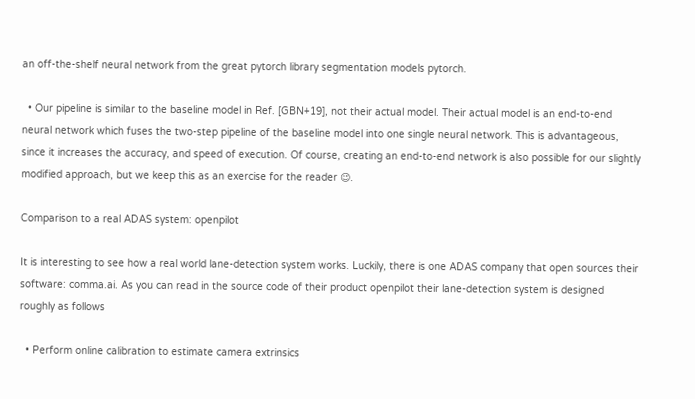an off-the-shelf neural network from the great pytorch library segmentation models pytorch.

  • Our pipeline is similar to the baseline model in Ref. [GBN+19], not their actual model. Their actual model is an end-to-end neural network which fuses the two-step pipeline of the baseline model into one single neural network. This is advantageous, since it increases the accuracy, and speed of execution. Of course, creating an end-to-end network is also possible for our slightly modified approach, but we keep this as an exercise for the reader 😉.

Comparison to a real ADAS system: openpilot

It is interesting to see how a real world lane-detection system works. Luckily, there is one ADAS company that open sources their software: comma.ai. As you can read in the source code of their product openpilot their lane-detection system is designed roughly as follows

  • Perform online calibration to estimate camera extrinsics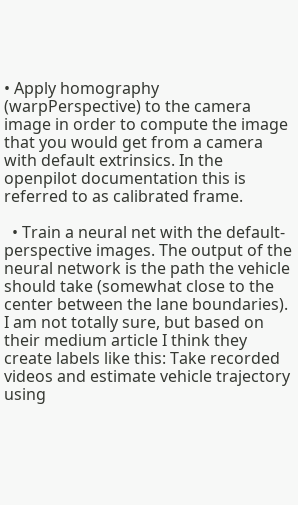• Apply homography (warpPerspective) to the camera image in order to compute the image that you would get from a camera with default extrinsics. In the openpilot documentation this is referred to as calibrated frame.

  • Train a neural net with the default-perspective images. The output of the neural network is the path the vehicle should take (somewhat close to the center between the lane boundaries). I am not totally sure, but based on their medium article I think they create labels like this: Take recorded videos and estimate vehicle trajectory using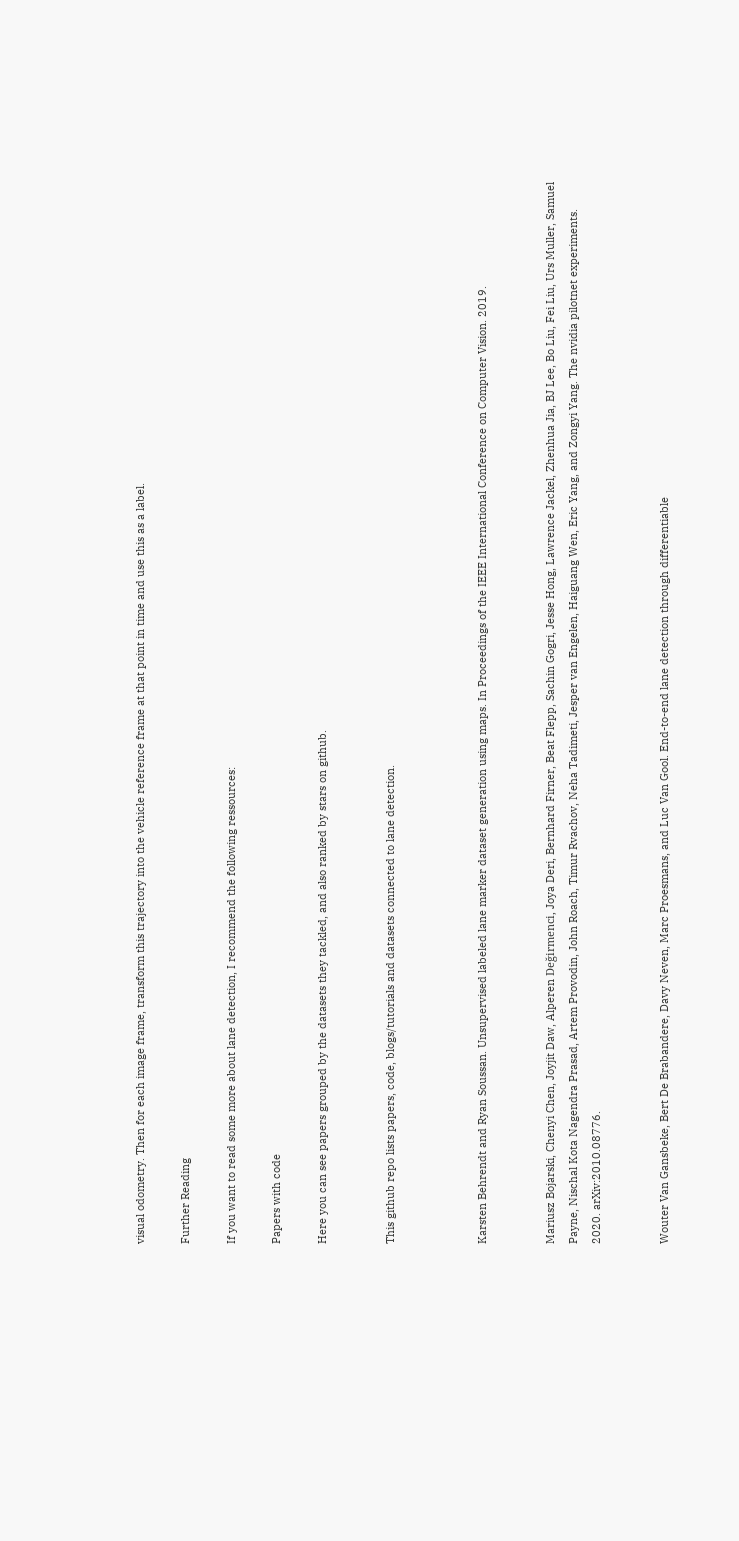visual odometry. Then for each image frame, transform this trajectory into the vehicle reference frame at that point in time and use this as a label.

Further Reading

If you want to read some more about lane detection, I recommend the following ressources:

Papers with code

Here you can see papers grouped by the datasets they tackled, and also ranked by stars on github.


This github repo lists papers, code, blogs/tutorials and datasets connected to lane detection.



Karsten Behrendt and Ryan Soussan. Unsupervised labeled lane marker dataset generation using maps. In Proceedings of the IEEE International Conference on Computer Vision. 2019.


Mariusz Bojarski, Chenyi Chen, Joyjit Daw, Alperen Değirmenci, Joya Deri, Bernhard Firner, Beat Flepp, Sachin Gogri, Jesse Hong, Lawrence Jackel, Zhenhua Jia, BJ Lee, Bo Liu, Fei Liu, Urs Muller, Samuel Payne, Nischal Kota Nagendra Prasad, Artem Provodin, John Roach, Timur Rvachov, Neha Tadimeti, Jesper van Engelen, Haiguang Wen, Eric Yang, and Zongyi Yang. The nvidia pilotnet experiments. 2020. arXiv:2010.08776.


Wouter Van Gansbeke, Bert De Brabandere, Davy Neven, Marc Proesmans, and Luc Van Gool. End-to-end lane detection through differentiable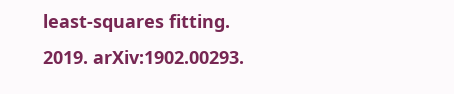least-squares fitting. 2019. arXiv:1902.00293.